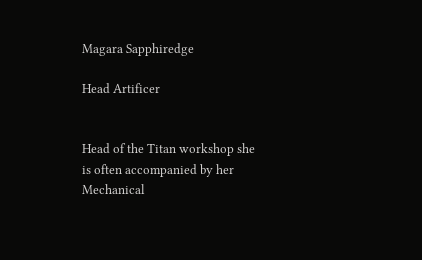Magara Sapphiredge

Head Artificer


Head of the Titan workshop she is often accompanied by her Mechanical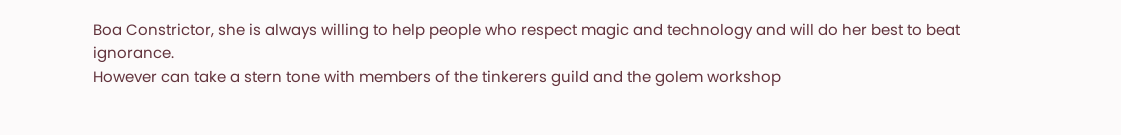Boa Constrictor, she is always willing to help people who respect magic and technology and will do her best to beat ignorance.
However can take a stern tone with members of the tinkerers guild and the golem workshop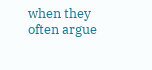when they often argue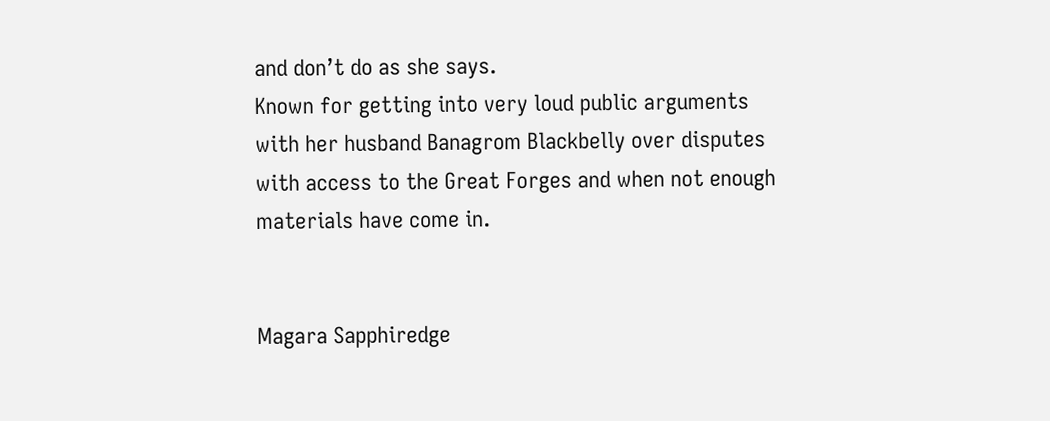and don’t do as she says.
Known for getting into very loud public arguments with her husband Banagrom Blackbelly over disputes with access to the Great Forges and when not enough materials have come in.


Magara Sapphiredge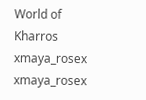World of Kharros xmaya_rosex xmaya_rosex